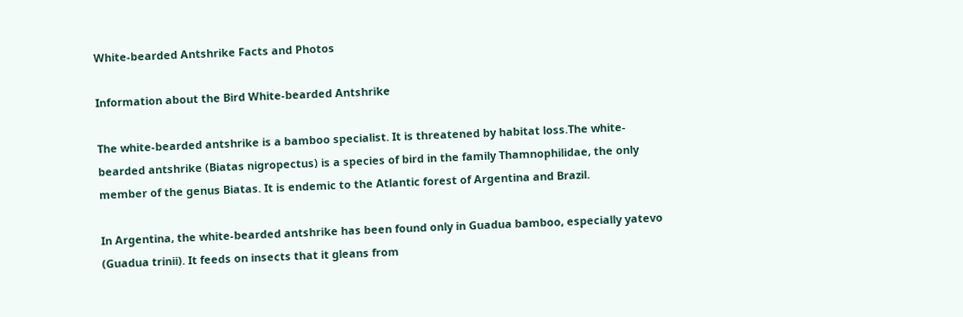White-bearded Antshrike Facts and Photos

Information about the Bird White-bearded Antshrike

The white-bearded antshrike is a bamboo specialist. It is threatened by habitat loss.The white-bearded antshrike (Biatas nigropectus) is a species of bird in the family Thamnophilidae, the only member of the genus Biatas. It is endemic to the Atlantic forest of Argentina and Brazil.

In Argentina, the white-bearded antshrike has been found only in Guadua bamboo, especially yatevo (Guadua trinii). It feeds on insects that it gleans from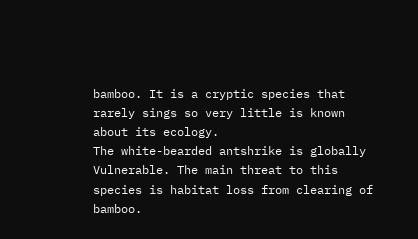bamboo. It is a cryptic species that rarely sings so very little is known about its ecology.
The white-bearded antshrike is globally Vulnerable. The main threat to this species is habitat loss from clearing of bamboo.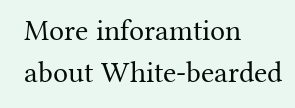More inforamtion about White-bearded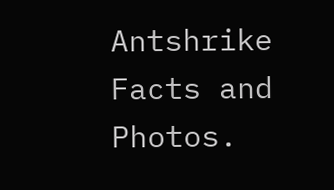Antshrike Facts and Photos.